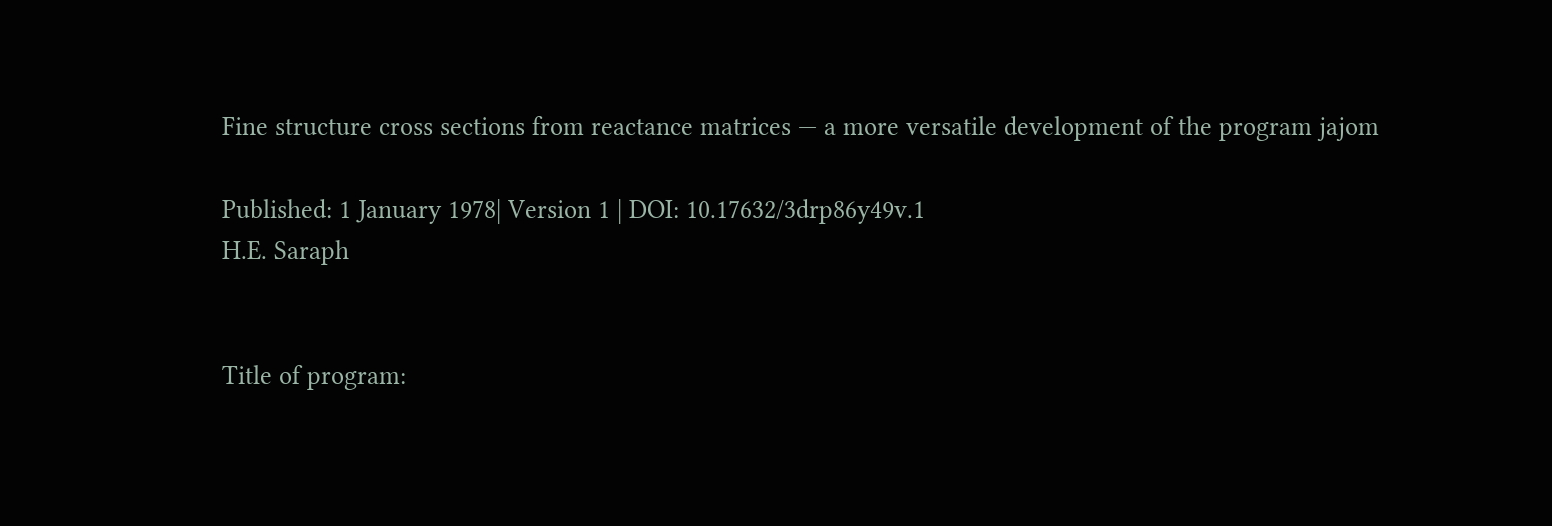Fine structure cross sections from reactance matrices — a more versatile development of the program jajom

Published: 1 January 1978| Version 1 | DOI: 10.17632/3drp86y49v.1
H.E. Saraph


Title of program: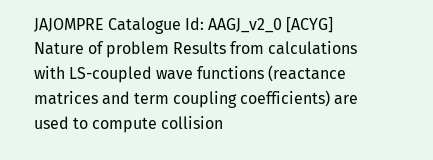JAJOMPRE Catalogue Id: AAGJ_v2_0 [ACYG] Nature of problem Results from calculations with LS-coupled wave functions (reactance matrices and term coupling coefficients) are used to compute collision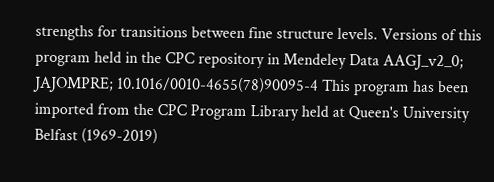strengths for transitions between fine structure levels. Versions of this program held in the CPC repository in Mendeley Data AAGJ_v2_0; JAJOMPRE; 10.1016/0010-4655(78)90095-4 This program has been imported from the CPC Program Library held at Queen's University Belfast (1969-2019)